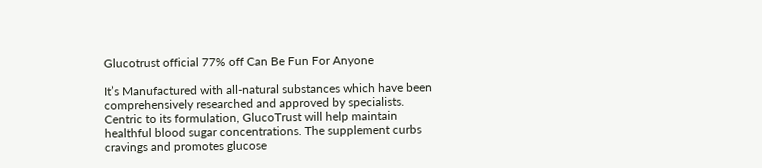Glucotrust official 77% off Can Be Fun For Anyone

It’s Manufactured with all-natural substances which have been comprehensively researched and approved by specialists. Centric to its formulation, GlucoTrust will help maintain healthful blood sugar concentrations. The supplement curbs cravings and promotes glucose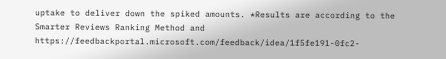uptake to deliver down the spiked amounts. *Results are according to the Smarter Reviews Ranking Method and https://feedbackportal.microsoft.com/feedback/idea/1f5fe191-0fc2-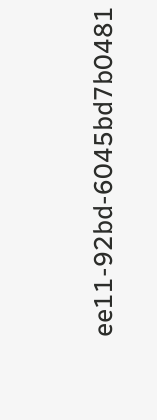ee11-92bd-6045bd7b0481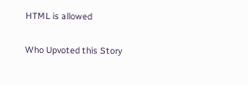HTML is allowed

Who Upvoted this Story